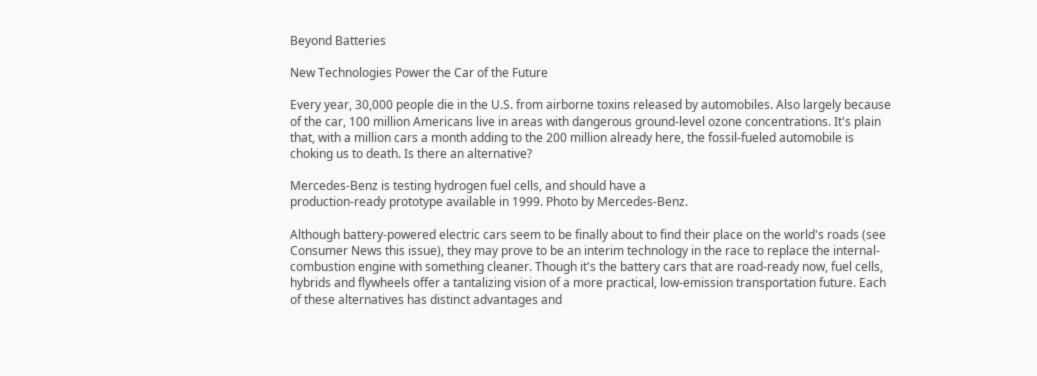Beyond Batteries

New Technologies Power the Car of the Future

Every year, 30,000 people die in the U.S. from airborne toxins released by automobiles. Also largely because of the car, 100 million Americans live in areas with dangerous ground-level ozone concentrations. It's plain that, with a million cars a month adding to the 200 million already here, the fossil-fueled automobile is choking us to death. Is there an alternative?

Mercedes-Benz is testing hydrogen fuel cells, and should have a
production-ready prototype available in 1999. Photo by Mercedes-Benz.

Although battery-powered electric cars seem to be finally about to find their place on the world's roads (see Consumer News this issue), they may prove to be an interim technology in the race to replace the internal-combustion engine with something cleaner. Though it's the battery cars that are road-ready now, fuel cells, hybrids and flywheels offer a tantalizing vision of a more practical, low-emission transportation future. Each of these alternatives has distinct advantages and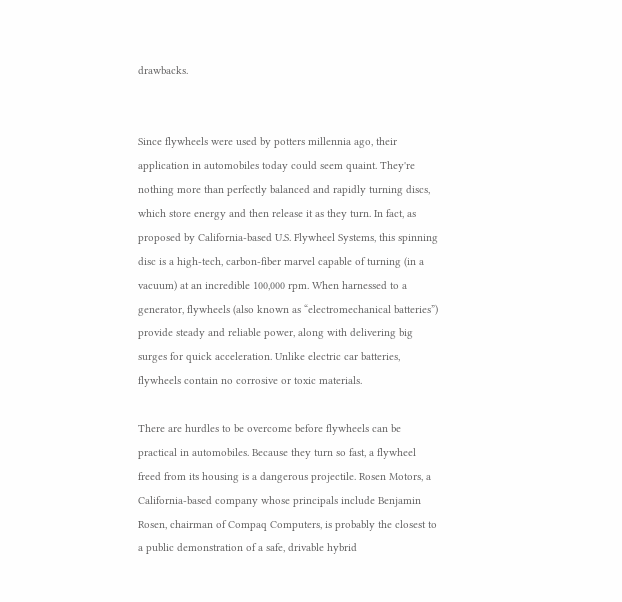drawbacks.


Since flywheels were used by potters millennia ago, their application in automobiles today could seem quaint. They're nothing more than perfectly balanced and rapidly turning discs, which store energy and then release it as they turn. In fact, as proposed by California-based U.S. Flywheel Systems, this spinning disc is a high-tech, carbon-fiber marvel capable of turning (in a vacuum) at an incredible 100,000 rpm. When harnessed to a generator, flywheels (also known as “electromechanical batteries”) provide steady and reliable power, along with delivering big surges for quick acceleration. Unlike electric car batteries, flywheels contain no corrosive or toxic materials.

There are hurdles to be overcome before flywheels can be practical in automobiles. Because they turn so fast, a flywheel freed from its housing is a dangerous projectile. Rosen Motors, a California-based company whose principals include Benjamin Rosen, chairman of Compaq Computers, is probably the closest to a public demonstration of a safe, drivable hybrid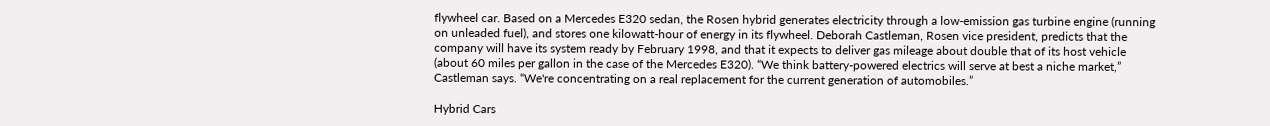flywheel car. Based on a Mercedes E320 sedan, the Rosen hybrid generates electricity through a low-emission gas turbine engine (running on unleaded fuel), and stores one kilowatt-hour of energy in its flywheel. Deborah Castleman, Rosen vice president, predicts that the company will have its system ready by February 1998, and that it expects to deliver gas mileage about double that of its host vehicle (about 60 miles per gallon in the case of the Mercedes E320). “We think battery-powered electrics will serve at best a niche market,” Castleman says. “We're concentrating on a real replacement for the current generation of automobiles.”

Hybrid Cars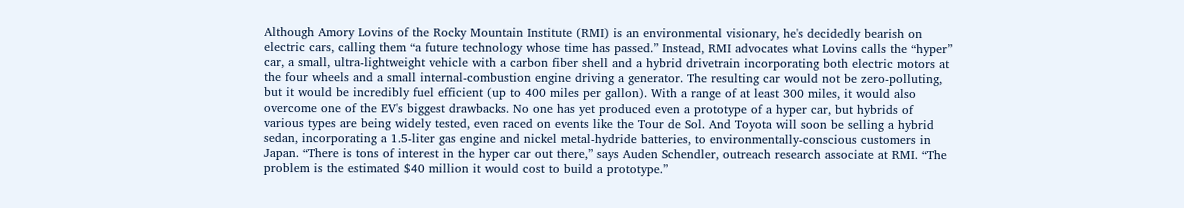Although Amory Lovins of the Rocky Mountain Institute (RMI) is an environmental visionary, he's decidedly bearish on electric cars, calling them “a future technology whose time has passed.” Instead, RMI advocates what Lovins calls the “hyper” car, a small, ultra-lightweight vehicle with a carbon fiber shell and a hybrid drivetrain incorporating both electric motors at the four wheels and a small internal-combustion engine driving a generator. The resulting car would not be zero-polluting, but it would be incredibly fuel efficient (up to 400 miles per gallon). With a range of at least 300 miles, it would also overcome one of the EV's biggest drawbacks. No one has yet produced even a prototype of a hyper car, but hybrids of various types are being widely tested, even raced on events like the Tour de Sol. And Toyota will soon be selling a hybrid sedan, incorporating a 1.5-liter gas engine and nickel metal-hydride batteries, to environmentally-conscious customers in Japan. “There is tons of interest in the hyper car out there,” says Auden Schendler, outreach research associate at RMI. “The problem is the estimated $40 million it would cost to build a prototype.”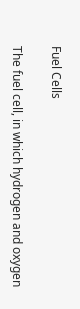Fuel Cells

The fuel cell, in which hydrogen and oxygen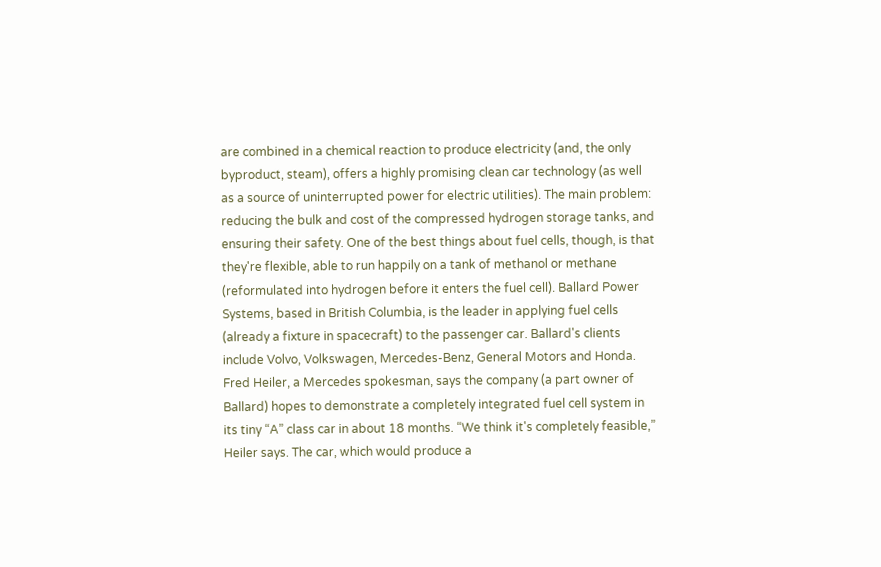are combined in a chemical reaction to produce electricity (and, the only byproduct, steam), offers a highly promising clean car technology (as well as a source of uninterrupted power for electric utilities). The main problem: reducing the bulk and cost of the compressed hydrogen storage tanks, and ensuring their safety. One of the best things about fuel cells, though, is that they're flexible, able to run happily on a tank of methanol or methane (reformulated into hydrogen before it enters the fuel cell). Ballard Power Systems, based in British Columbia, is the leader in applying fuel cells (already a fixture in spacecraft) to the passenger car. Ballard's clients include Volvo, Volkswagen, Mercedes-Benz, General Motors and Honda. Fred Heiler, a Mercedes spokesman, says the company (a part owner of Ballard) hopes to demonstrate a completely integrated fuel cell system in its tiny “A” class car in about 18 months. “We think it's completely feasible,” Heiler says. The car, which would produce a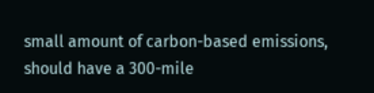small amount of carbon-based emissions, should have a 300-mile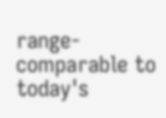range-comparable to today's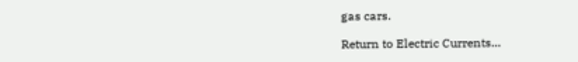gas cars.

Return to Electric Currents…